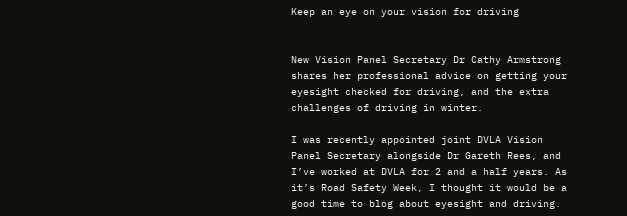Keep an eye on your vision for driving


New Vision Panel Secretary Dr Cathy Armstrong shares her professional advice on getting your eyesight checked for driving, and the extra challenges of driving in winter.

I was recently appointed joint DVLA Vision Panel Secretary alongside Dr Gareth Rees, and I’ve worked at DVLA for 2 and a half years. As it’s Road Safety Week, I thought it would be a good time to blog about eyesight and driving.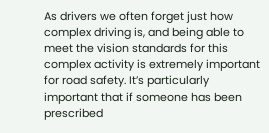As drivers we often forget just how complex driving is, and being able to meet the vision standards for this complex activity is extremely important for road safety. It’s particularly important that if someone has been prescribed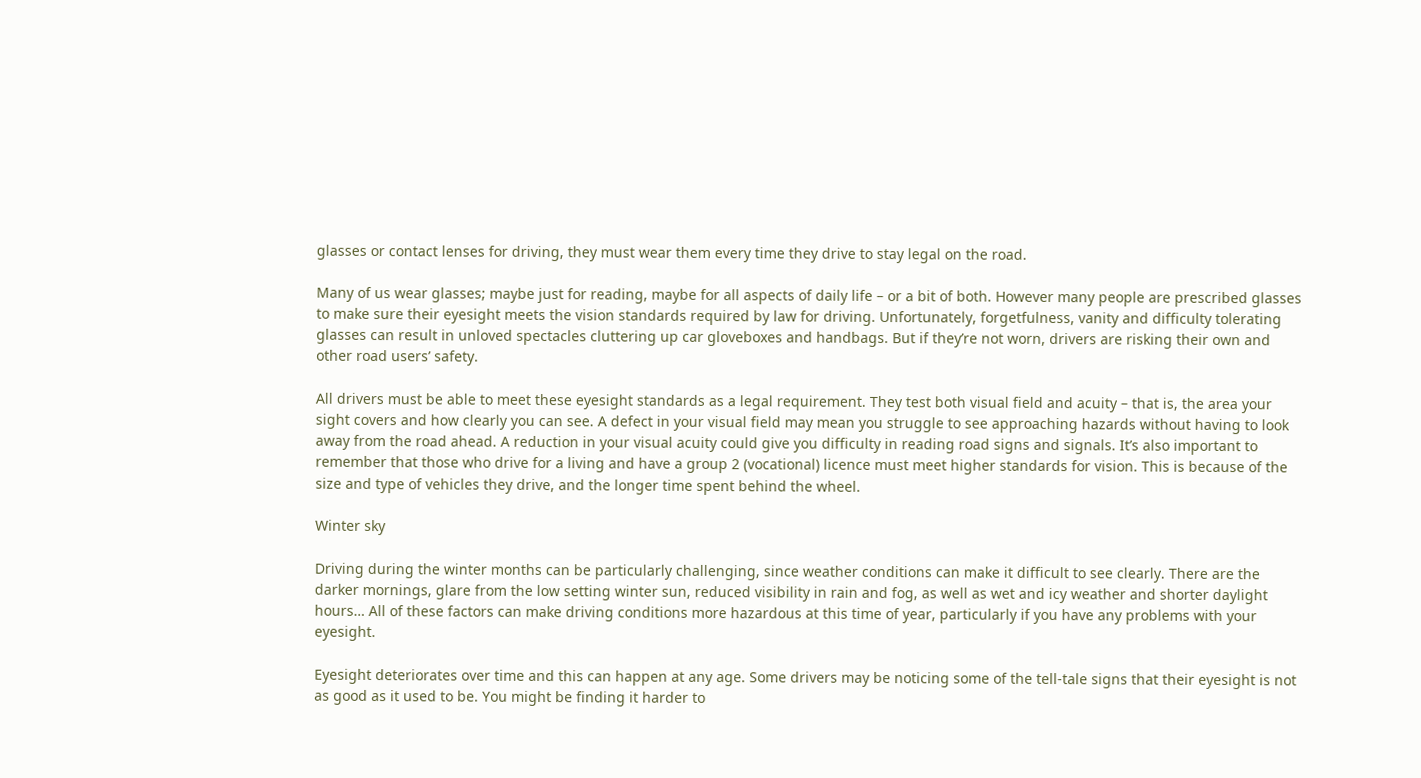glasses or contact lenses for driving, they must wear them every time they drive to stay legal on the road.

Many of us wear glasses; maybe just for reading, maybe for all aspects of daily life – or a bit of both. However many people are prescribed glasses to make sure their eyesight meets the vision standards required by law for driving. Unfortunately, forgetfulness, vanity and difficulty tolerating glasses can result in unloved spectacles cluttering up car gloveboxes and handbags. But if they’re not worn, drivers are risking their own and other road users’ safety.

All drivers must be able to meet these eyesight standards as a legal requirement. They test both visual field and acuity – that is, the area your sight covers and how clearly you can see. A defect in your visual field may mean you struggle to see approaching hazards without having to look away from the road ahead. A reduction in your visual acuity could give you difficulty in reading road signs and signals. It’s also important to remember that those who drive for a living and have a group 2 (vocational) licence must meet higher standards for vision. This is because of the size and type of vehicles they drive, and the longer time spent behind the wheel.

Winter sky

Driving during the winter months can be particularly challenging, since weather conditions can make it difficult to see clearly. There are the darker mornings, glare from the low setting winter sun, reduced visibility in rain and fog, as well as wet and icy weather and shorter daylight hours… All of these factors can make driving conditions more hazardous at this time of year, particularly if you have any problems with your eyesight.

Eyesight deteriorates over time and this can happen at any age. Some drivers may be noticing some of the tell-tale signs that their eyesight is not as good as it used to be. You might be finding it harder to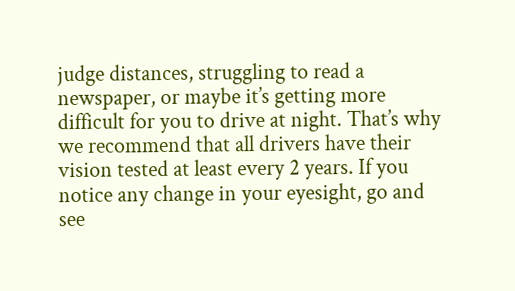judge distances, struggling to read a newspaper, or maybe it’s getting more difficult for you to drive at night. That’s why we recommend that all drivers have their vision tested at least every 2 years. If you notice any change in your eyesight, go and see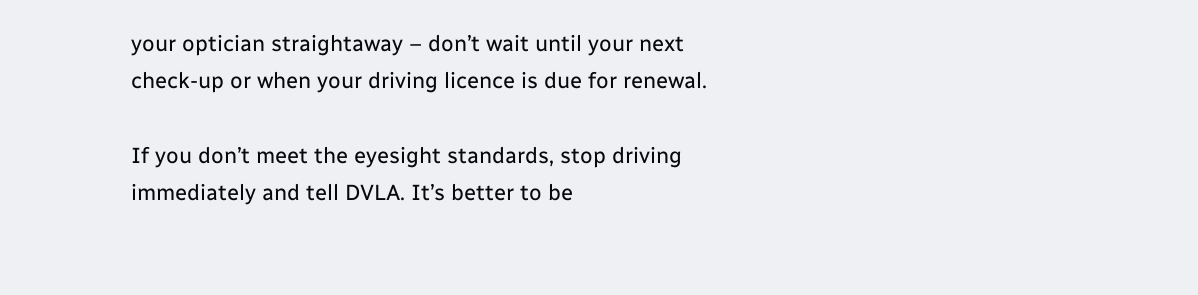your optician straightaway – don’t wait until your next check-up or when your driving licence is due for renewal.

If you don’t meet the eyesight standards, stop driving immediately and tell DVLA. It’s better to be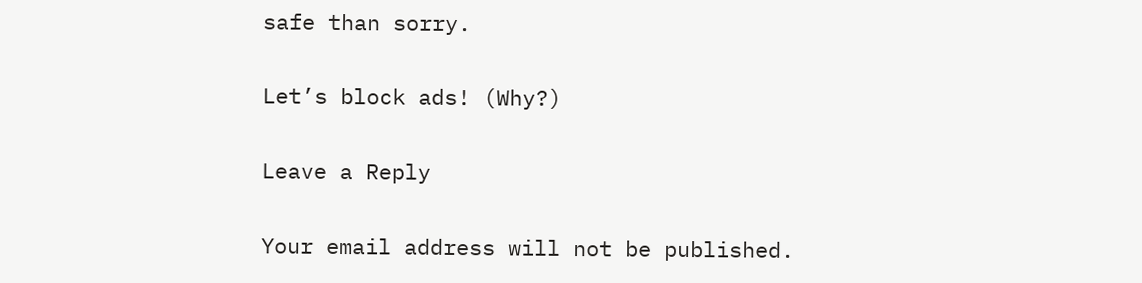safe than sorry.

Let’s block ads! (Why?)

Leave a Reply

Your email address will not be published.